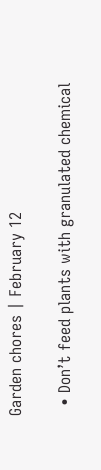Garden chores | February 12

  • Don’t feed plants with granulated chemical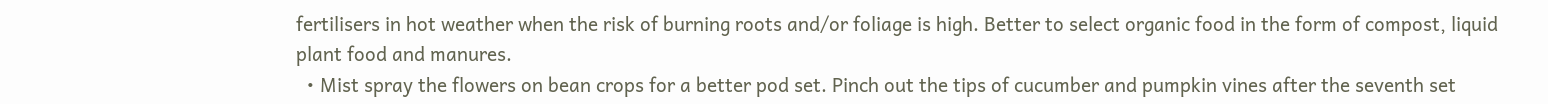fertilisers in hot weather when the risk of burning roots and/or foliage is high. Better to select organic food in the form of compost, liquid plant food and manures.
  • Mist spray the flowers on bean crops for a better pod set. Pinch out the tips of cucumber and pumpkin vines after the seventh set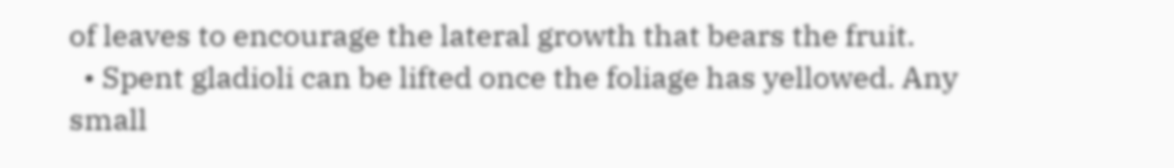of leaves to encourage the lateral growth that bears the fruit.
  • Spent gladioli can be lifted once the foliage has yellowed. Any small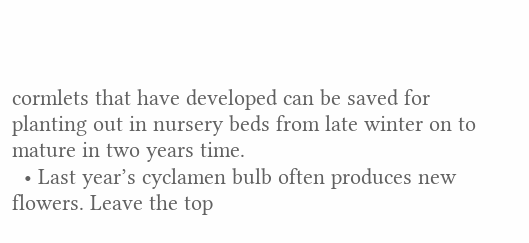cormlets that have developed can be saved for planting out in nursery beds from late winter on to mature in two years time.
  • Last year’s cyclamen bulb often produces new flowers. Leave the top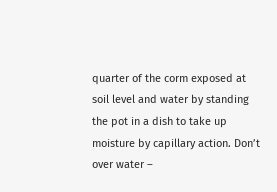quarter of the corm exposed at soil level and water by standing the pot in a dish to take up moisture by capillary action. Don’t over water –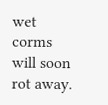wet corms will soon rot away.